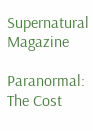Supernatural Magazine

Paranormal: The Cost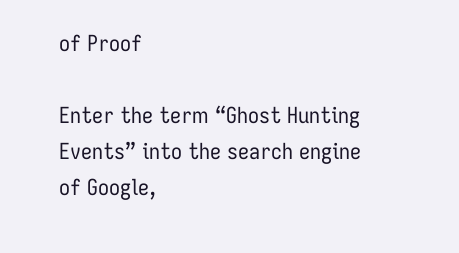of Proof

Enter the term “Ghost Hunting Events” into the search engine of Google,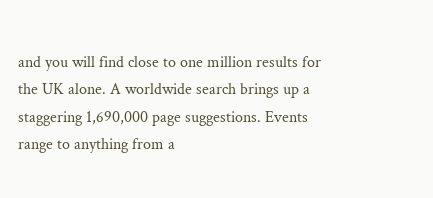and you will find close to one million results for the UK alone. A worldwide search brings up a staggering 1,690,000 page suggestions. Events range to anything from a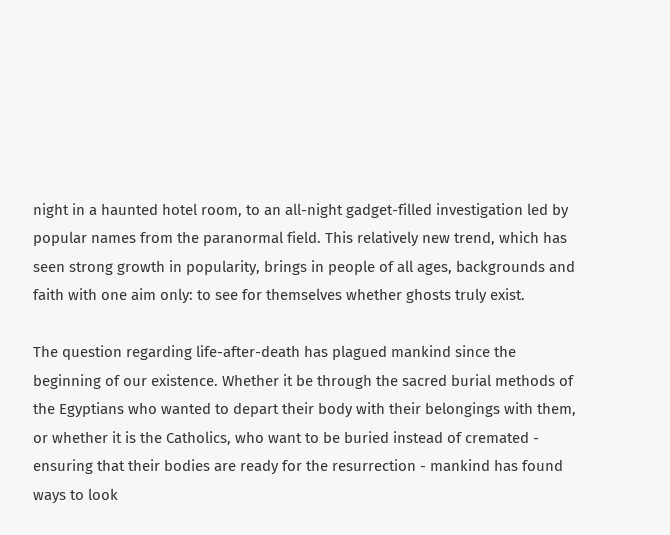night in a haunted hotel room, to an all-night gadget-filled investigation led by popular names from the paranormal field. This relatively new trend, which has seen strong growth in popularity, brings in people of all ages, backgrounds and faith with one aim only: to see for themselves whether ghosts truly exist.

The question regarding life-after-death has plagued mankind since the beginning of our existence. Whether it be through the sacred burial methods of the Egyptians who wanted to depart their body with their belongings with them, or whether it is the Catholics, who want to be buried instead of cremated - ensuring that their bodies are ready for the resurrection - mankind has found ways to look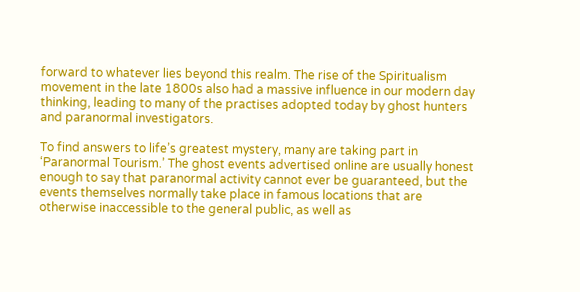forward to whatever lies beyond this realm. The rise of the Spiritualism movement in the late 1800s also had a massive influence in our modern day thinking, leading to many of the practises adopted today by ghost hunters and paranormal investigators.

To find answers to life’s greatest mystery, many are taking part in ‘Paranormal Tourism.’ The ghost events advertised online are usually honest enough to say that paranormal activity cannot ever be guaranteed, but the events themselves normally take place in famous locations that are otherwise inaccessible to the general public, as well as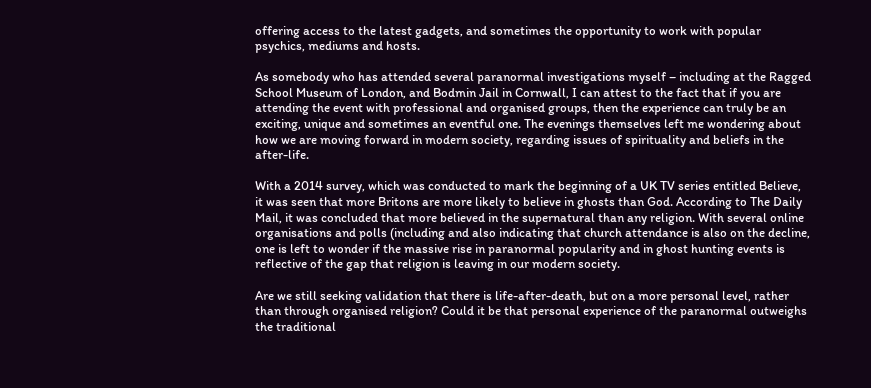offering access to the latest gadgets, and sometimes the opportunity to work with popular psychics, mediums and hosts.

As somebody who has attended several paranormal investigations myself – including at the Ragged School Museum of London, and Bodmin Jail in Cornwall, I can attest to the fact that if you are attending the event with professional and organised groups, then the experience can truly be an exciting, unique and sometimes an eventful one. The evenings themselves left me wondering about how we are moving forward in modern society, regarding issues of spirituality and beliefs in the after-life.

With a 2014 survey, which was conducted to mark the beginning of a UK TV series entitled Believe, it was seen that more Britons are more likely to believe in ghosts than God. According to The Daily Mail, it was concluded that more believed in the supernatural than any religion. With several online organisations and polls (including and also indicating that church attendance is also on the decline, one is left to wonder if the massive rise in paranormal popularity and in ghost hunting events is reflective of the gap that religion is leaving in our modern society.

Are we still seeking validation that there is life-after-death, but on a more personal level, rather than through organised religion? Could it be that personal experience of the paranormal outweighs the traditional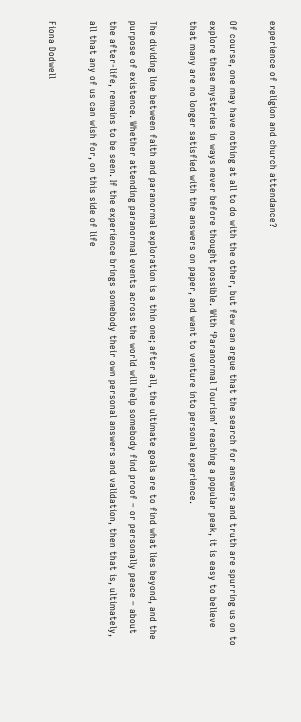experience of religion and church attendance?

Of course, one may have nothing at all to do with the other, but few can argue that the search for answers and truth are spurring us on to explore these mysteries in ways never before thought possible. With ‘Paranormal Tourism’ reaching a popular peak, it is easy to believe that many are no longer satisfied with the answers on paper, and want to venture into personal experience.

The dividing line between faith and paranormal exploration is a thin one; after all, the ultimate goals are to find what lies beyond, and the purpose of existence. Whether attending paranormal events across the world will help somebody find proof – or personally peace – about the after-life, remains to be seen. If the experience brings somebody their own personal answers and validation, then that is, ultimately, all that any of us can wish for, on this side of life

Fiona Dodwell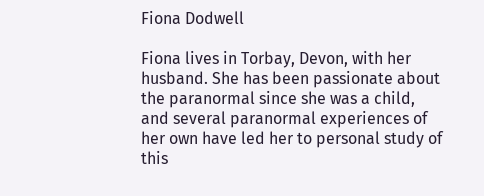Fiona Dodwell

Fiona lives in Torbay, Devon, with her husband. She has been passionate about the paranormal since she was a child, and several paranormal experiences of her own have led her to personal study of this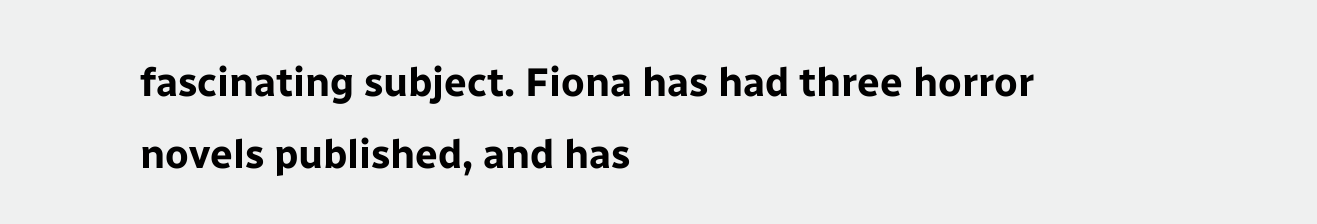fascinating subject. Fiona has had three horror novels published, and has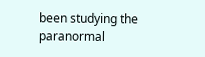been studying the paranormal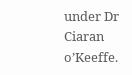under Dr Ciaran o’Keeffe.